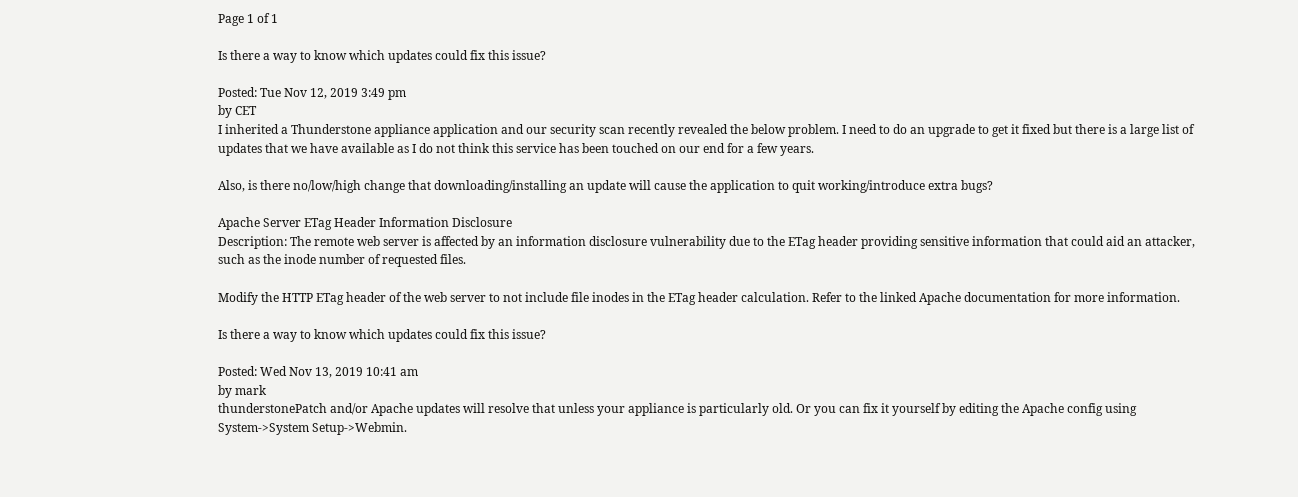Page 1 of 1

Is there a way to know which updates could fix this issue?

Posted: Tue Nov 12, 2019 3:49 pm
by CET
I inherited a Thunderstone appliance application and our security scan recently revealed the below problem. I need to do an upgrade to get it fixed but there is a large list of updates that we have available as I do not think this service has been touched on our end for a few years.

Also, is there no/low/high change that downloading/installing an update will cause the application to quit working/introduce extra bugs?

Apache Server ETag Header Information Disclosure
Description: The remote web server is affected by an information disclosure vulnerability due to the ETag header providing sensitive information that could aid an attacker, such as the inode number of requested files.

Modify the HTTP ETag header of the web server to not include file inodes in the ETag header calculation. Refer to the linked Apache documentation for more information.

Is there a way to know which updates could fix this issue?

Posted: Wed Nov 13, 2019 10:41 am
by mark
thunderstonePatch and/or Apache updates will resolve that unless your appliance is particularly old. Or you can fix it yourself by editing the Apache config using System->System Setup->Webmin.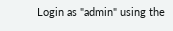Login as "admin" using the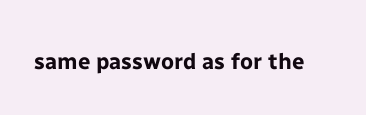same password as for the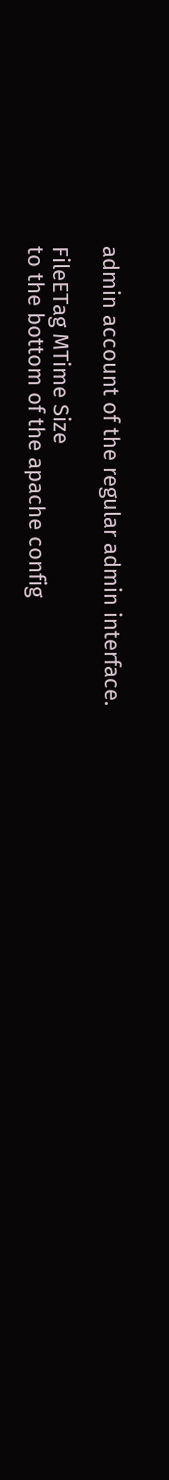admin account of the regular admin interface.

FileETag MTime Size
to the bottom of the apache config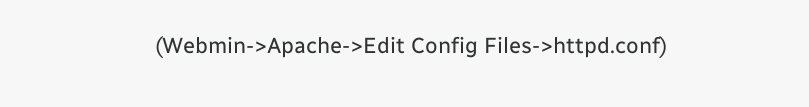(Webmin->Apache->Edit Config Files->httpd.conf)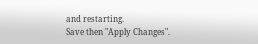and restarting.
Save then "Apply Changes".